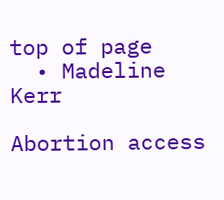top of page
  • Madeline Kerr

Abortion access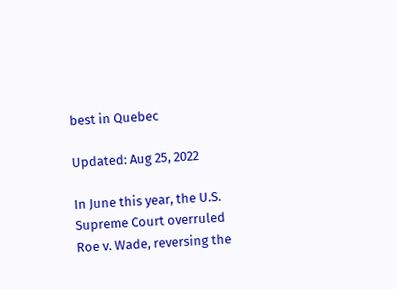best in Quebec

Updated: Aug 25, 2022

In June this year, the U.S. Supreme Court overruled Roe v. Wade, reversing the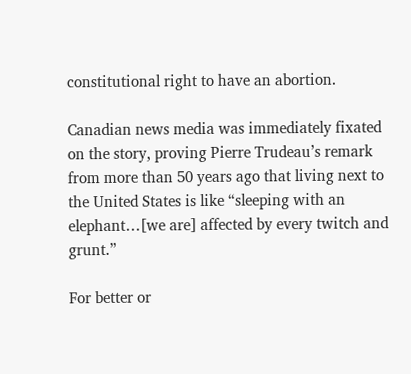constitutional right to have an abortion.

Canadian news media was immediately fixated on the story, proving Pierre Trudeau’s remark from more than 50 years ago that living next to the United States is like “sleeping with an elephant…[we are] affected by every twitch and grunt.”

For better or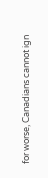for worse, Canadians cannot ign